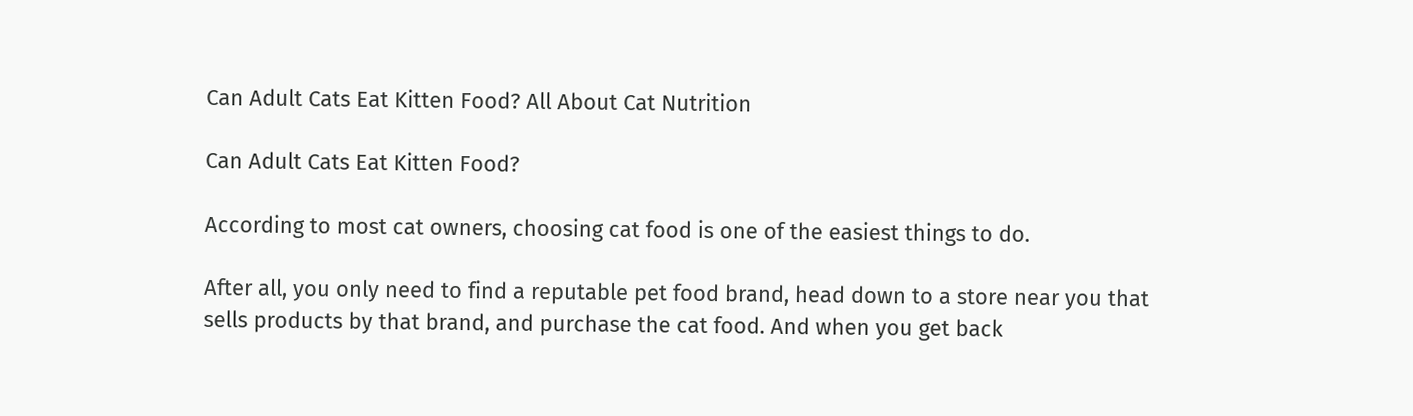Can Adult Cats Eat Kitten Food? All About Cat Nutrition

Can Adult Cats Eat Kitten Food?

According to most cat owners, choosing cat food is one of the easiest things to do.

After all, you only need to find a reputable pet food brand, head down to a store near you that sells products by that brand, and purchase the cat food. And when you get back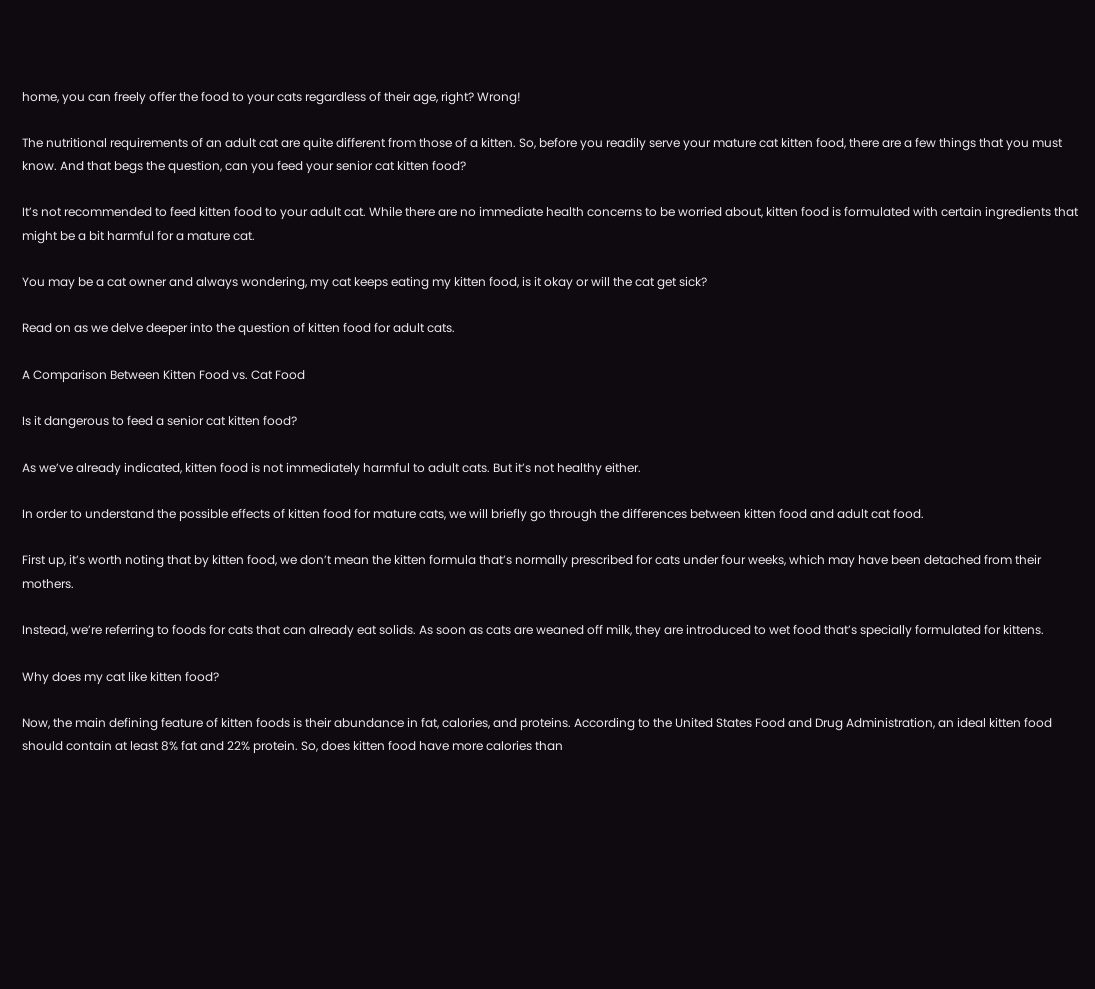home, you can freely offer the food to your cats regardless of their age, right? Wrong!

The nutritional requirements of an adult cat are quite different from those of a kitten. So, before you readily serve your mature cat kitten food, there are a few things that you must know. And that begs the question, can you feed your senior cat kitten food?

It’s not recommended to feed kitten food to your adult cat. While there are no immediate health concerns to be worried about, kitten food is formulated with certain ingredients that might be a bit harmful for a mature cat.

You may be a cat owner and always wondering, my cat keeps eating my kitten food, is it okay or will the cat get sick?

Read on as we delve deeper into the question of kitten food for adult cats.

A Comparison Between Kitten Food vs. Cat Food

Is it dangerous to feed a senior cat kitten food?

As we’ve already indicated, kitten food is not immediately harmful to adult cats. But it’s not healthy either.

In order to understand the possible effects of kitten food for mature cats, we will briefly go through the differences between kitten food and adult cat food.

First up, it’s worth noting that by kitten food, we don’t mean the kitten formula that’s normally prescribed for cats under four weeks, which may have been detached from their mothers.

Instead, we’re referring to foods for cats that can already eat solids. As soon as cats are weaned off milk, they are introduced to wet food that’s specially formulated for kittens.

Why does my cat like kitten food?

Now, the main defining feature of kitten foods is their abundance in fat, calories, and proteins. According to the United States Food and Drug Administration, an ideal kitten food should contain at least 8% fat and 22% protein. So, does kitten food have more calories than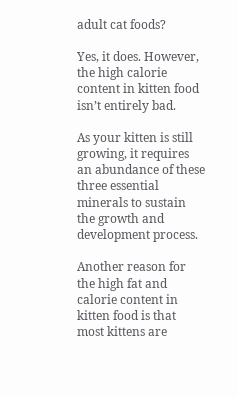adult cat foods?

Yes, it does. However, the high calorie content in kitten food isn’t entirely bad.

As your kitten is still growing, it requires an abundance of these three essential minerals to sustain the growth and development process.

Another reason for the high fat and calorie content in kitten food is that most kittens are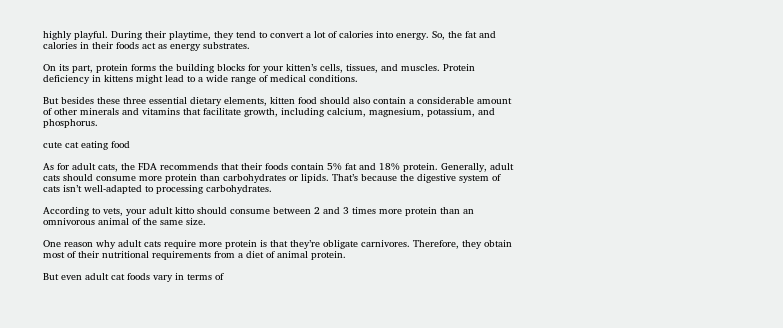highly playful. During their playtime, they tend to convert a lot of calories into energy. So, the fat and calories in their foods act as energy substrates.

On its part, protein forms the building blocks for your kitten’s cells, tissues, and muscles. Protein deficiency in kittens might lead to a wide range of medical conditions.

But besides these three essential dietary elements, kitten food should also contain a considerable amount of other minerals and vitamins that facilitate growth, including calcium, magnesium, potassium, and phosphorus.

cute cat eating food

As for adult cats, the FDA recommends that their foods contain 5% fat and 18% protein. Generally, adult cats should consume more protein than carbohydrates or lipids. That’s because the digestive system of cats isn’t well-adapted to processing carbohydrates.

According to vets, your adult kitto should consume between 2 and 3 times more protein than an omnivorous animal of the same size.

One reason why adult cats require more protein is that they’re obligate carnivores. Therefore, they obtain most of their nutritional requirements from a diet of animal protein.

But even adult cat foods vary in terms of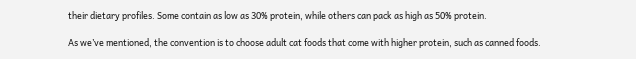their dietary profiles. Some contain as low as 30% protein, while others can pack as high as 50% protein.

As we’ve mentioned, the convention is to choose adult cat foods that come with higher protein, such as canned foods.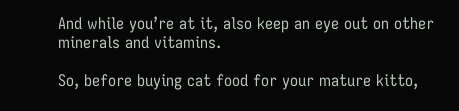And while you’re at it, also keep an eye out on other minerals and vitamins.

So, before buying cat food for your mature kitto,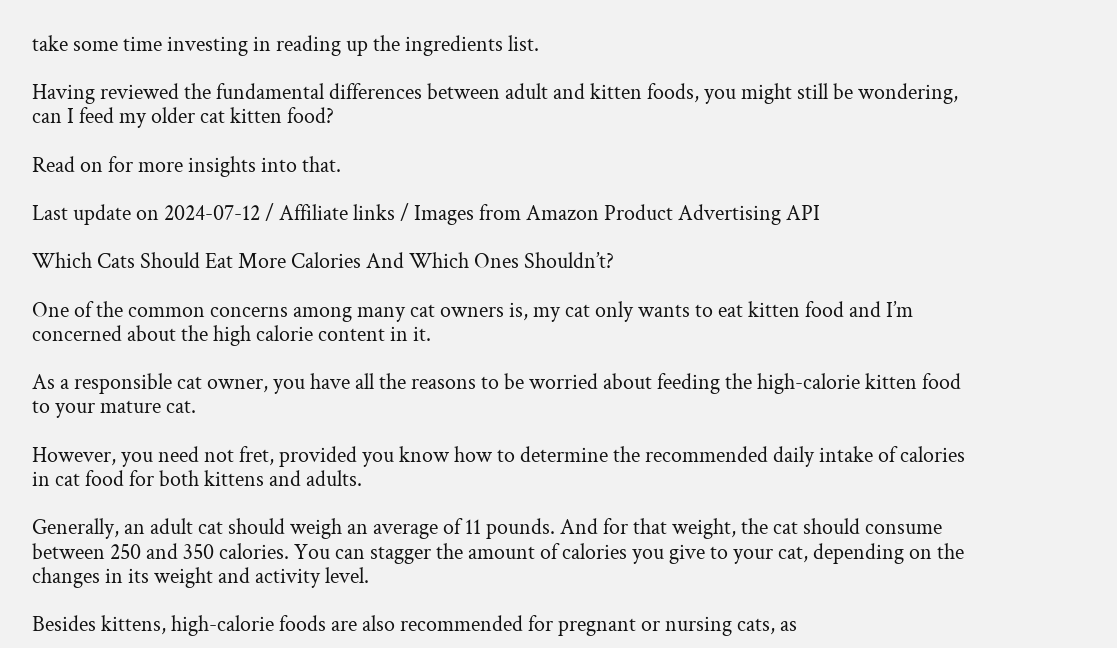take some time investing in reading up the ingredients list.

Having reviewed the fundamental differences between adult and kitten foods, you might still be wondering, can I feed my older cat kitten food?

Read on for more insights into that.

Last update on 2024-07-12 / Affiliate links / Images from Amazon Product Advertising API

Which Cats Should Eat More Calories And Which Ones Shouldn’t?

One of the common concerns among many cat owners is, my cat only wants to eat kitten food and I’m concerned about the high calorie content in it.

As a responsible cat owner, you have all the reasons to be worried about feeding the high-calorie kitten food to your mature cat.

However, you need not fret, provided you know how to determine the recommended daily intake of calories in cat food for both kittens and adults.

Generally, an adult cat should weigh an average of 11 pounds. And for that weight, the cat should consume between 250 and 350 calories. You can stagger the amount of calories you give to your cat, depending on the changes in its weight and activity level.

Besides kittens, high-calorie foods are also recommended for pregnant or nursing cats, as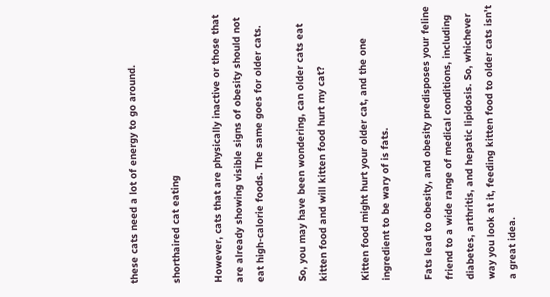these cats need a lot of energy to go around.

shorthaired cat eating

However, cats that are physically inactive or those that are already showing visible signs of obesity should not eat high-calorie foods. The same goes for older cats.

So, you may have been wondering, can older cats eat kitten food and will kitten food hurt my cat?

Kitten food might hurt your older cat, and the one ingredient to be wary of is fats.

Fats lead to obesity, and obesity predisposes your feline friend to a wide range of medical conditions, including diabetes, arthritis, and hepatic lipidosis. So, whichever way you look at it, feeding kitten food to older cats isn’t a great idea.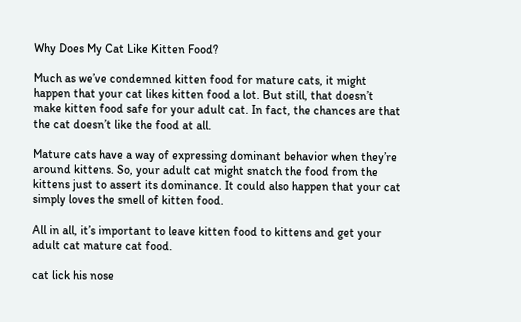Why Does My Cat Like Kitten Food?

Much as we’ve condemned kitten food for mature cats, it might happen that your cat likes kitten food a lot. But still, that doesn’t make kitten food safe for your adult cat. In fact, the chances are that the cat doesn’t like the food at all.

Mature cats have a way of expressing dominant behavior when they’re around kittens. So, your adult cat might snatch the food from the kittens just to assert its dominance. It could also happen that your cat simply loves the smell of kitten food.

All in all, it’s important to leave kitten food to kittens and get your adult cat mature cat food.

cat lick his nose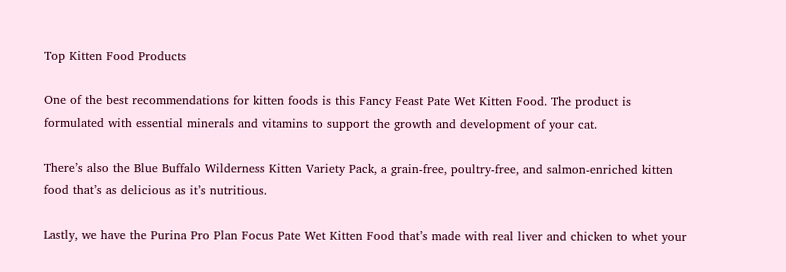Top Kitten Food Products

One of the best recommendations for kitten foods is this Fancy Feast Pate Wet Kitten Food. The product is formulated with essential minerals and vitamins to support the growth and development of your cat.

There’s also the Blue Buffalo Wilderness Kitten Variety Pack, a grain-free, poultry-free, and salmon-enriched kitten food that’s as delicious as it’s nutritious.

Lastly, we have the Purina Pro Plan Focus Pate Wet Kitten Food that’s made with real liver and chicken to whet your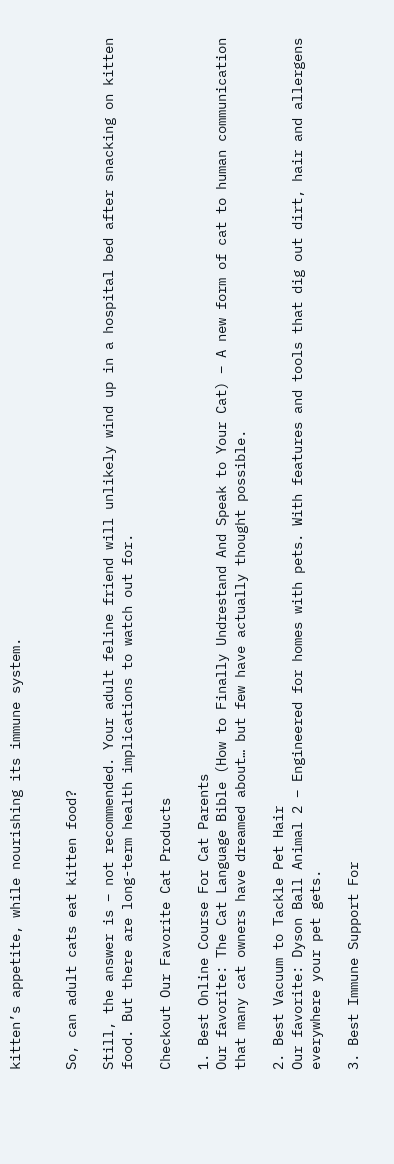kitten’s appetite, while nourishing its immune system.


So, can adult cats eat kitten food?

Still, the answer is – not recommended. Your adult feline friend will unlikely wind up in a hospital bed after snacking on kitten food. But there are long-term health implications to watch out for.

Checkout Our Favorite Cat Products

1. Best Online Course For Cat Parents
Our favorite: The Cat Language Bible (How to Finally Undrestand And Speak to Your Cat) – A new form of cat to human communication that many cat owners have dreamed about… but few have actually thought possible.

2. Best Vacuum to Tackle Pet Hair
Our favorite: Dyson Ball Animal 2 – Engineered for homes with pets. With features and tools that dig out dirt, hair and allergens everywhere your pet gets.

3. Best Immune Support For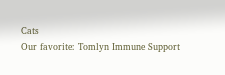Cats
Our favorite: Tomlyn Immune Support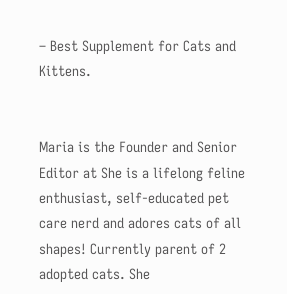– Best Supplement for Cats and Kittens.


Maria is the Founder and Senior Editor at She is a lifelong feline enthusiast, self-educated pet care nerd and adores cats of all shapes! Currently parent of 2 adopted cats. She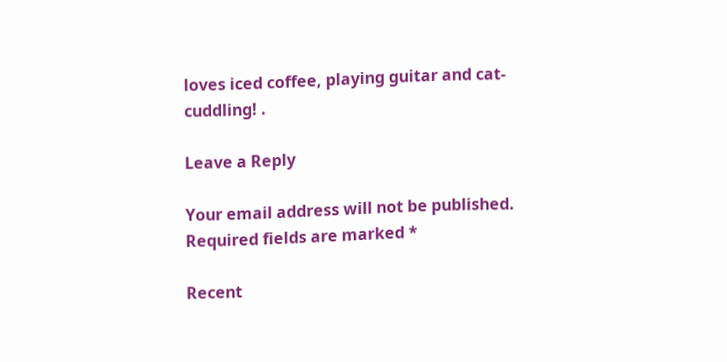loves iced coffee, playing guitar and cat-cuddling! .

Leave a Reply

Your email address will not be published. Required fields are marked *

Recent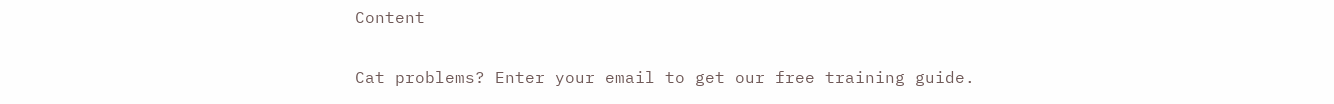Content

Cat problems? Enter your email to get our free training guide.